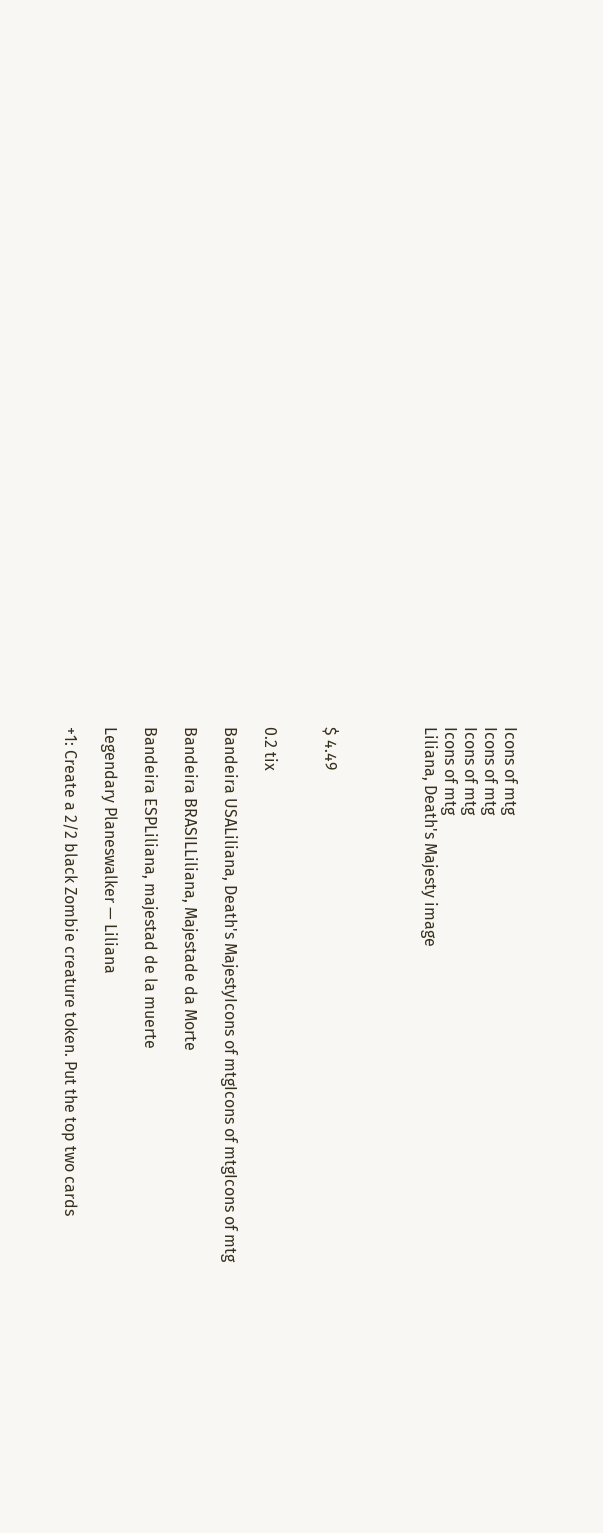Icons of mtg
Icons of mtg
Icons of mtg
Icons of mtg
Liliana, Death's Majesty image




$ 4.49


0.2 tix

Bandeira USALiliana, Death's MajestyIcons of mtgIcons of mtgIcons of mtg

Bandeira BRASILLiliana, Majestade da Morte

Bandeira ESPLiliana, majestad de la muerte

Legendary Planeswalker — Liliana

+1: Create a 2/2 black Zombie creature token. Put the top two cards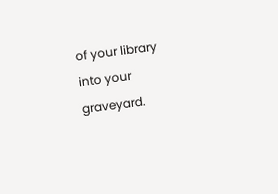of your library into your graveyard.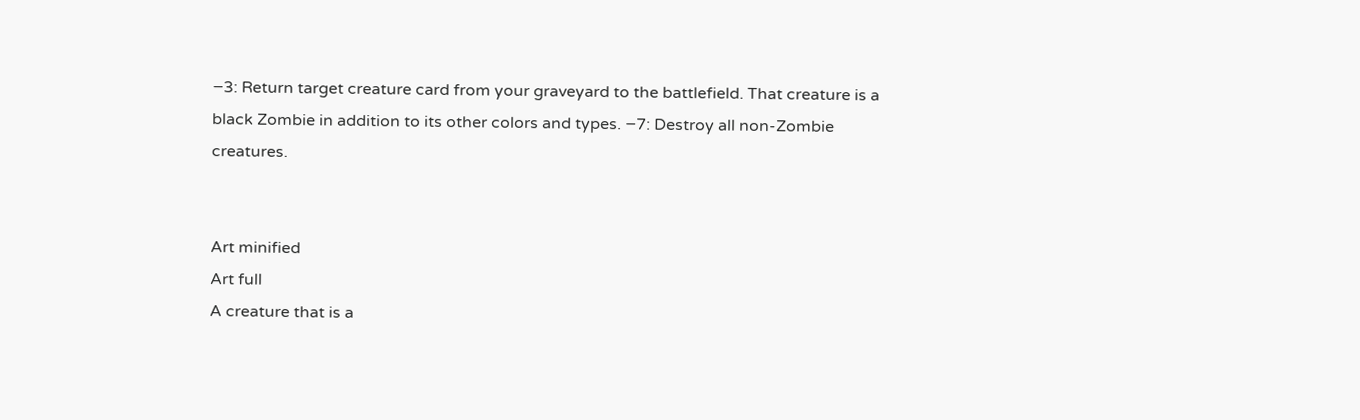−3: Return target creature card from your graveyard to the battlefield. That creature is a black Zombie in addition to its other colors and types. −7: Destroy all non-Zombie creatures.


Art minified
Art full
A creature that is a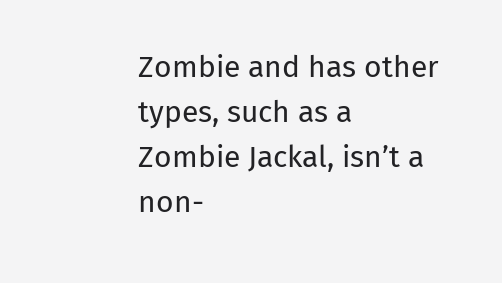Zombie and has other types, such as a Zombie Jackal, isn’t a non-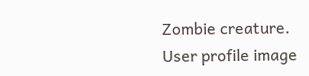Zombie creature.
User profile image